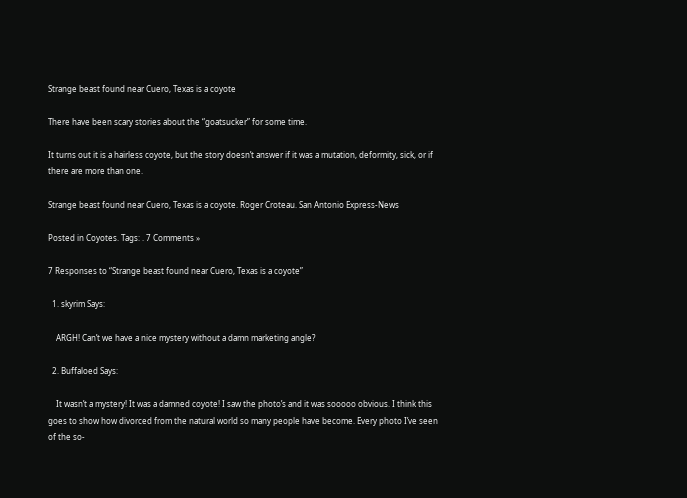Strange beast found near Cuero, Texas is a coyote

There have been scary stories about the “goatsucker” for some time.

It turns out it is a hairless coyote, but the story doesn’t answer if it was a mutation, deformity, sick, or if there are more than one.

Strange beast found near Cuero, Texas is a coyote. Roger Croteau. San Antonio Express-News

Posted in Coyotes. Tags: . 7 Comments »

7 Responses to “Strange beast found near Cuero, Texas is a coyote”

  1. skyrim Says:

    ARGH! Can’t we have a nice mystery without a damn marketing angle?

  2. Buffaloed Says:

    It wasn’t a mystery! It was a damned coyote! I saw the photo’s and it was sooooo obvious. I think this goes to show how divorced from the natural world so many people have become. Every photo I’ve seen of the so-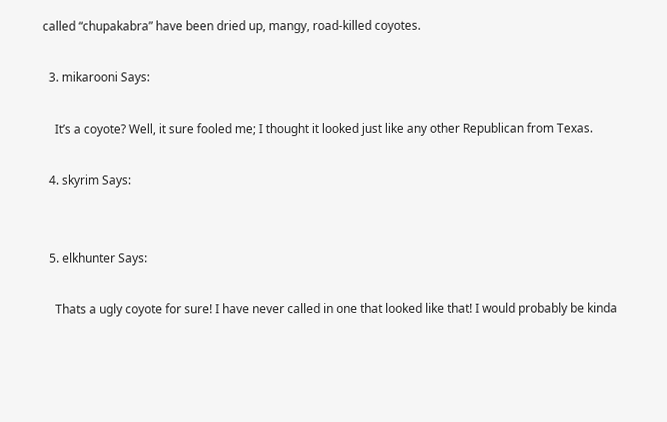called “chupakabra” have been dried up, mangy, road-killed coyotes.

  3. mikarooni Says:

    It’s a coyote? Well, it sure fooled me; I thought it looked just like any other Republican from Texas.

  4. skyrim Says:


  5. elkhunter Says:

    Thats a ugly coyote for sure! I have never called in one that looked like that! I would probably be kinda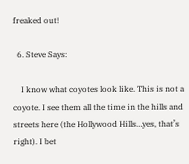freaked out!

  6. Steve Says:

    I know what coyotes look like. This is not a coyote. I see them all the time in the hills and streets here (the Hollywood Hills…yes, that’s right). I bet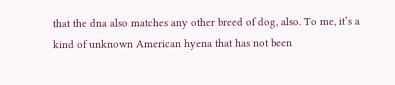that the dna also matches any other breed of dog, also. To me, it’s a kind of unknown American hyena that has not been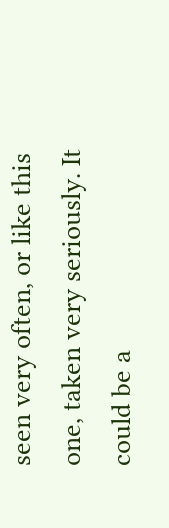seen very often, or like this one, taken very seriously. It could be a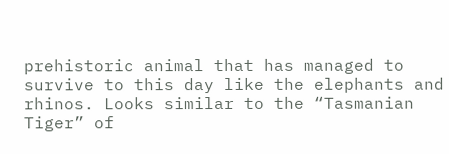prehistoric animal that has managed to survive to this day like the elephants and rhinos. Looks similar to the “Tasmanian Tiger” of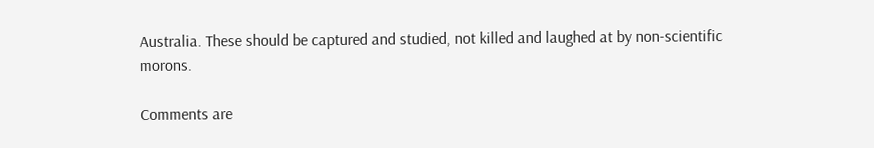Australia. These should be captured and studied, not killed and laughed at by non-scientific morons.

Comments are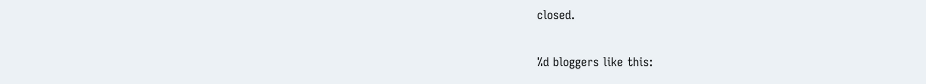closed.

%d bloggers like this: